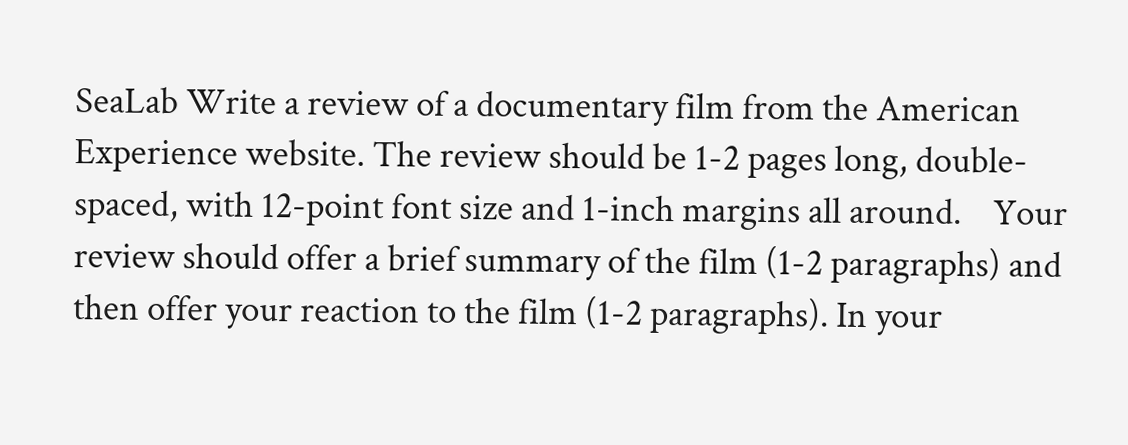SeaLab Write a review of a documentary film from the American Experience website. The review should be 1-2 pages long, double-spaced, with 12-point font size and 1-inch margins all around.    Your review should offer a brief summary of the film (1-2 paragraphs) and then offer your reaction to the film (1-2 paragraphs). In your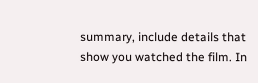summary, include details that show you watched the film. In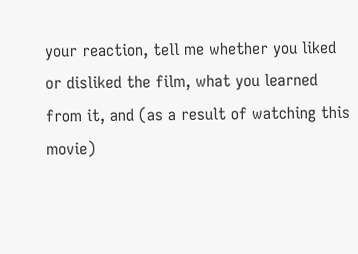your reaction, tell me whether you liked or disliked the film, what you learned from it, and (as a result of watching this movie)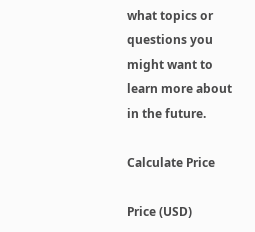what topics or questions you might want to learn more about in the future.

Calculate Price

Price (USD)